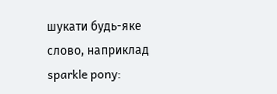шукати будь-яке слово, наприклад sparkle pony: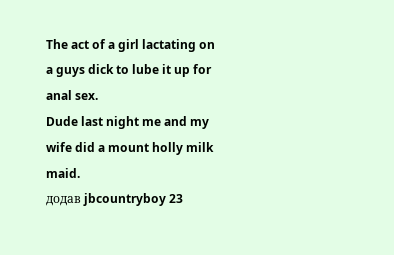The act of a girl lactating on a guys dick to lube it up for anal sex.
Dude last night me and my wife did a mount holly milk maid.
додав jbcountryboy 23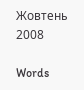Жовтень 2008

Words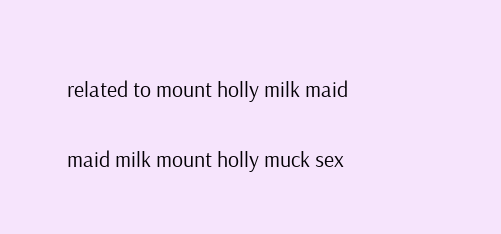related to mount holly milk maid

maid milk mount holly muck sex